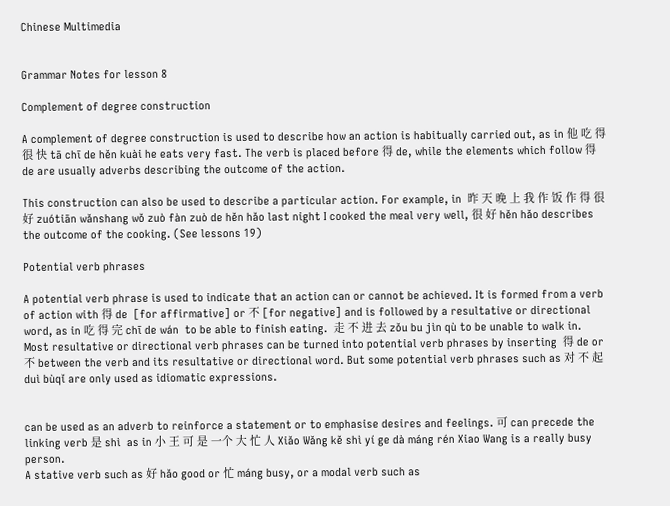Chinese Multimedia


Grammar Notes for lesson 8

Complement of degree construction

A complement of degree construction is used to describe how an action is habitually carried out, as in 他 吃 得 很 快 tā chī de hěn kuài he eats very fast. The verb is placed before 得 de, while the elements which follow 得 de are usually adverbs describing the outcome of the action.

This construction can also be used to describe a particular action. For example, in  昨 天 晚 上 我 作 饭 作 得 很 好 zuótiān wǎnshang wǒ zuò fàn zuò de hěn hǎo last night I cooked the meal very well, 很 好 hěn hǎo describes the outcome of the cooking. (See lessons 19)

Potential verb phrases

A potential verb phrase is used to indicate that an action can or cannot be achieved. It is formed from a verb of action with 得 de  [for affirmative] or 不 [for negative] and is followed by a resultative or directional word, as in 吃 得 完 chī de wán  to be able to finish eating.  走 不 进 去 zǒu bu jìn qù to be unable to walk in.
Most resultative or directional verb phrases can be turned into potential verb phrases by inserting  得 de or 不 between the verb and its resultative or directional word. But some potential verb phrases such as 对 不 起 duì bùqǐ are only used as idiomatic expressions.


can be used as an adverb to reinforce a statement or to emphasise desires and feelings. 可 can precede the linking verb 是 shì  as in 小 王 可 是 一个 大 忙 人 Xiǎo Wǎng kě shì yí ge dà máng rén Xiao Wang is a really busy person.
A stative verb such as 好 hǎo good or 忙 máng busy, or a modal verb such as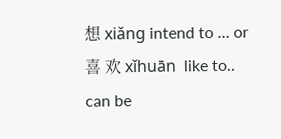想 xiǎng intend to … or 喜 欢 xǐhuān  like to.. can be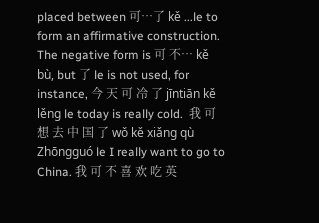placed between 可…了 kě ...le to form an affirmative construction. The negative form is 可 不… kě bù, but 了 le is not used, for instance, 今 天 可 冷 了 jīntiān kě lěng le today is really cold.  我 可 想 去 中 国 了 wǒ kě xiǎng qù Zhōngguó le I really want to go to China. 我 可 不 喜 欢 吃 英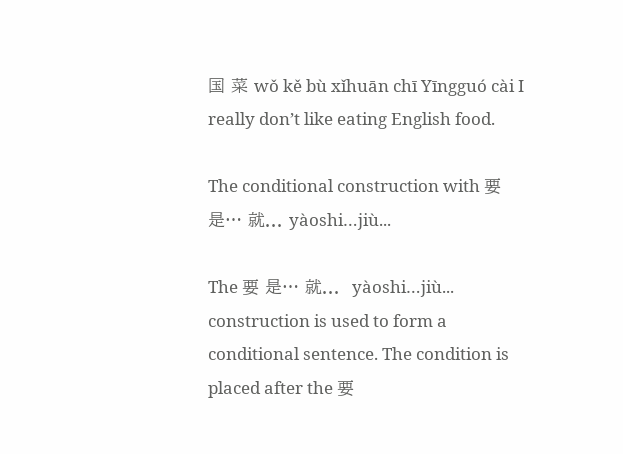国 菜 wǒ kě bù xǐhuān chī Yīngguó cài I really don’t like eating English food.

The conditional construction with 要是… 就... yàoshi…jiù...

The 要 是… 就...  yàoshi…jiù... construction is used to form a conditional sentence. The condition is placed after the 要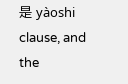是 yàoshi clause, and the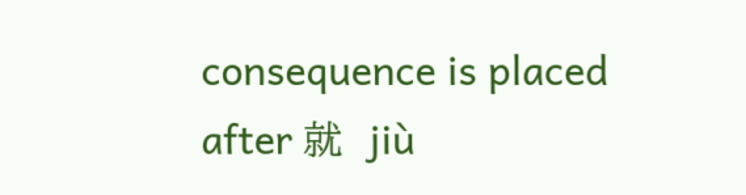consequence is placed after 就  jiù